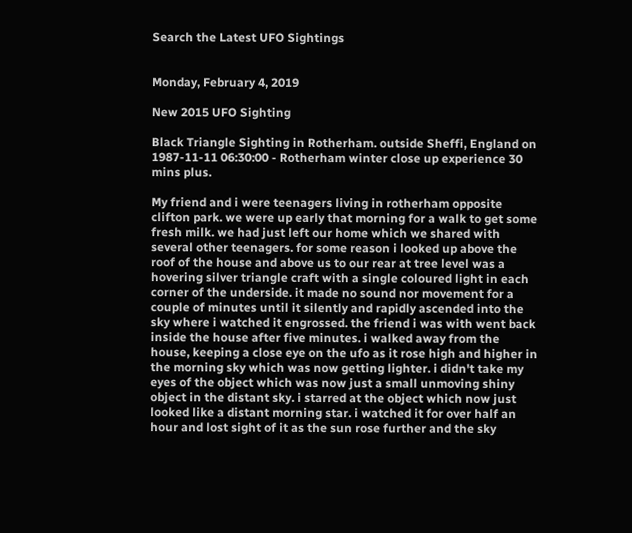Search the Latest UFO Sightings


Monday, February 4, 2019

New 2015 UFO Sighting

Black Triangle Sighting in Rotherham. outside Sheffi, England on 1987-11-11 06:30:00 - Rotherham winter close up experience 30 mins plus.

My friend and i were teenagers living in rotherham opposite clifton park. we were up early that morning for a walk to get some fresh milk. we had just left our home which we shared with several other teenagers. for some reason i looked up above the roof of the house and above us to our rear at tree level was a hovering silver triangle craft with a single coloured light in each corner of the underside. it made no sound nor movement for a couple of minutes until it silently and rapidly ascended into the sky where i watched it engrossed. the friend i was with went back inside the house after five minutes. i walked away from the house, keeping a close eye on the ufo as it rose high and higher in the morning sky which was now getting lighter. i didn't take my eyes of the object which was now just a small unmoving shiny object in the distant sky. i starred at the object which now just looked like a distant morning star. i watched it for over half an hour and lost sight of it as the sun rose further and the sky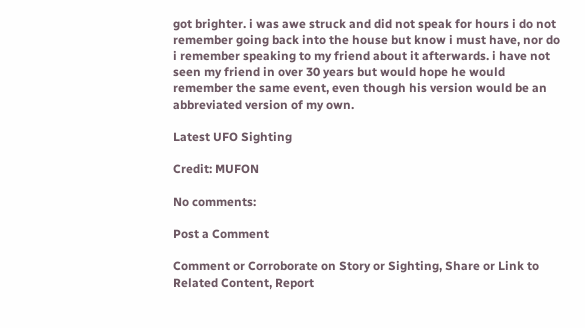got brighter. i was awe struck and did not speak for hours i do not remember going back into the house but know i must have, nor do i remember speaking to my friend about it afterwards. i have not seen my friend in over 30 years but would hope he would remember the same event, even though his version would be an abbreviated version of my own.

Latest UFO Sighting

Credit: MUFON

No comments:

Post a Comment

Comment or Corroborate on Story or Sighting, Share or Link to Related Content, Report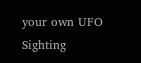your own UFO Sighting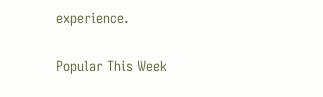experience.

Popular This Week